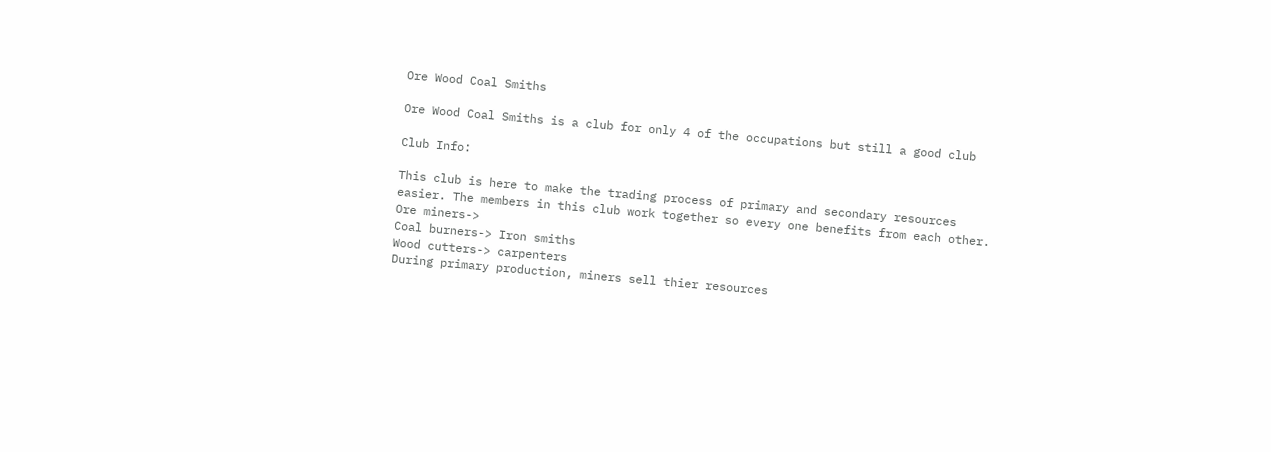Ore Wood Coal Smiths

Ore Wood Coal Smiths is a club for only 4 of the occupations but still a good club

Club Info:

This club is here to make the trading process of primary and secondary resources easier. The members in this club work together so every one benefits from each other.
Ore miners->
Coal burners-> Iron smiths
Wood cutters-> carpenters
During primary production, miners sell thier resources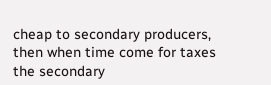cheap to secondary producers, then when time come for taxes the secondary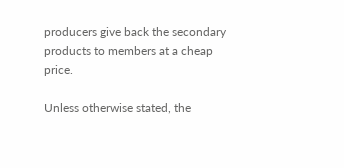producers give back the secondary products to members at a cheap price.

Unless otherwise stated, the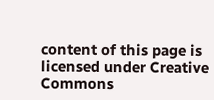content of this page is licensed under Creative Commons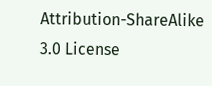Attribution-ShareAlike 3.0 License